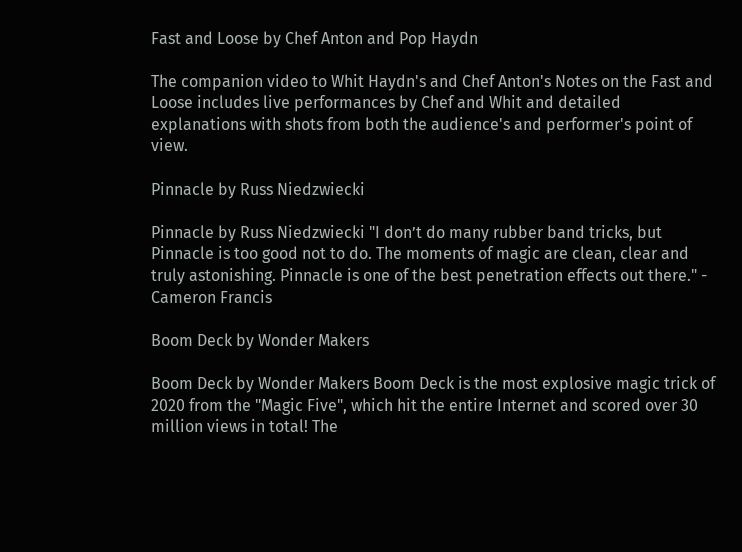Fast and Loose by Chef Anton and Pop Haydn

The companion video to Whit Haydn's and Chef Anton's Notes on the Fast and Loose includes live performances by Chef and Whit and detailed explanations with shots from both the audience's and performer's point of view.

Pinnacle by Russ Niedzwiecki

Pinnacle by Russ Niedzwiecki "I don’t do many rubber band tricks, but Pinnacle is too good not to do. The moments of magic are clean, clear and truly astonishing. Pinnacle is one of the best penetration effects out there." - Cameron Francis

Boom Deck by Wonder Makers

Boom Deck by Wonder Makers Boom Deck is the most explosive magic trick of 2020 from the "Magic Five", which hit the entire Internet and scored over 30 million views in total! The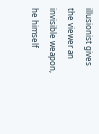illusionist gives the viewer an invisible weapon, he himself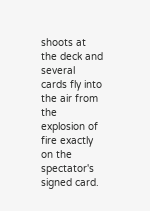shoots at the deck and several cards fly into the air from the explosion of fire exactly on the spectator's signed card.